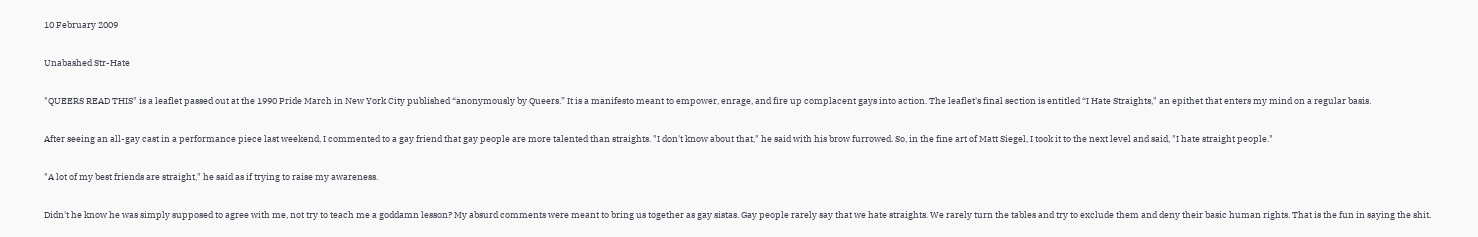10 February 2009

Unabashed Str-Hate

"QUEERS READ THIS" is a leaflet passed out at the 1990 Pride March in New York City published “anonymously by Queers.” It is a manifesto meant to empower, enrage, and fire up complacent gays into action. The leaflet's final section is entitled “I Hate Straights," an epithet that enters my mind on a regular basis.

After seeing an all-gay cast in a performance piece last weekend, I commented to a gay friend that gay people are more talented than straights. "I don't know about that," he said with his brow furrowed. So, in the fine art of Matt Siegel, I took it to the next level and said, "I hate straight people."

"A lot of my best friends are straight," he said as if trying to raise my awareness.

Didn't he know he was simply supposed to agree with me, not try to teach me a goddamn lesson? My absurd comments were meant to bring us together as gay sistas. Gay people rarely say that we hate straights. We rarely turn the tables and try to exclude them and deny their basic human rights. That is the fun in saying the shit.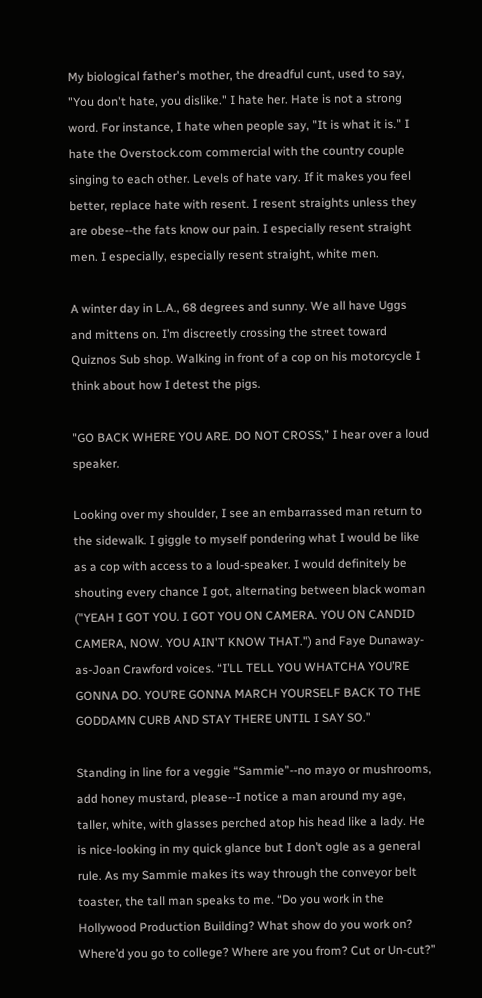My biological father's mother, the dreadful cunt, used to say, "You don't hate, you dislike." I hate her. Hate is not a strong word. For instance, I hate when people say, "It is what it is." I hate the Overstock.com commercial with the country couple singing to each other. Levels of hate vary. If it makes you feel better, replace hate with resent. I resent straights unless they are obese--the fats know our pain. I especially resent straight men. I especially, especially resent straight, white men.

A winter day in L.A., 68 degrees and sunny. We all have Uggs and mittens on. I’m discreetly crossing the street toward Quiznos Sub shop. Walking in front of a cop on his motorcycle I think about how I detest the pigs.

"GO BACK WHERE YOU ARE. DO NOT CROSS,” I hear over a loud speaker.

Looking over my shoulder, I see an embarrassed man return to the sidewalk. I giggle to myself pondering what I would be like as a cop with access to a loud-speaker. I would definitely be shouting every chance I got, alternating between black woman ("YEAH I GOT YOU. I GOT YOU ON CAMERA. YOU ON CANDID CAMERA, NOW. YOU AIN'T KNOW THAT.") and Faye Dunaway-as-Joan Crawford voices. “I’LL TELL YOU WHATCHA YOU’RE GONNA DO. YOU’RE GONNA MARCH YOURSELF BACK TO THE GODDAMN CURB AND STAY THERE UNTIL I SAY SO.”

Standing in line for a veggie “Sammie”--no mayo or mushrooms, add honey mustard, please--I notice a man around my age, taller, white, with glasses perched atop his head like a lady. He is nice-looking in my quick glance but I don’t ogle as a general rule. As my Sammie makes its way through the conveyor belt toaster, the tall man speaks to me. “Do you work in the Hollywood Production Building? What show do you work on? Where’d you go to college? Where are you from? Cut or Un-cut?”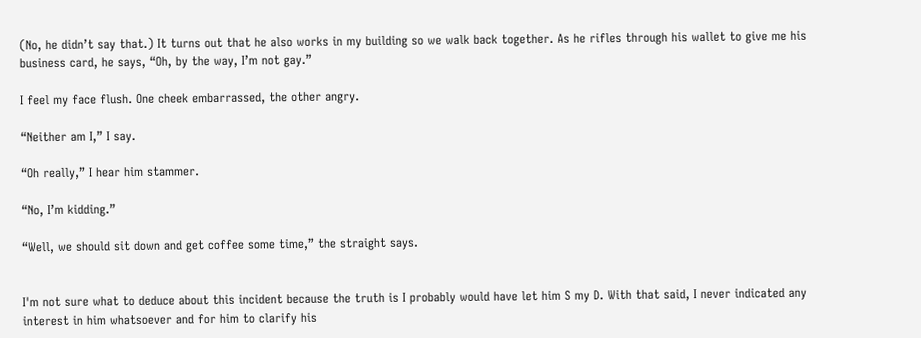(No, he didn’t say that.) It turns out that he also works in my building so we walk back together. As he rifles through his wallet to give me his business card, he says, “Oh, by the way, I’m not gay.”

I feel my face flush. One cheek embarrassed, the other angry.

“Neither am I,” I say.

“Oh really,” I hear him stammer.

“No, I’m kidding.”

“Well, we should sit down and get coffee some time,” the straight says.


I'm not sure what to deduce about this incident because the truth is I probably would have let him S my D. With that said, I never indicated any interest in him whatsoever and for him to clarify his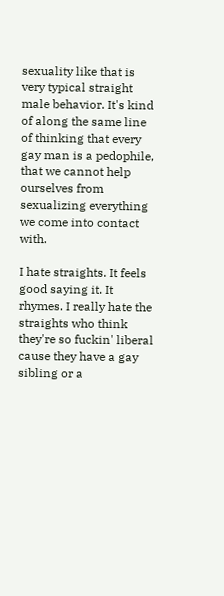sexuality like that is very typical straight male behavior. It's kind of along the same line of thinking that every gay man is a pedophile, that we cannot help ourselves from sexualizing everything we come into contact with.

I hate straights. It feels good saying it. It rhymes. I really hate the straights who think they're so fuckin' liberal cause they have a gay sibling or a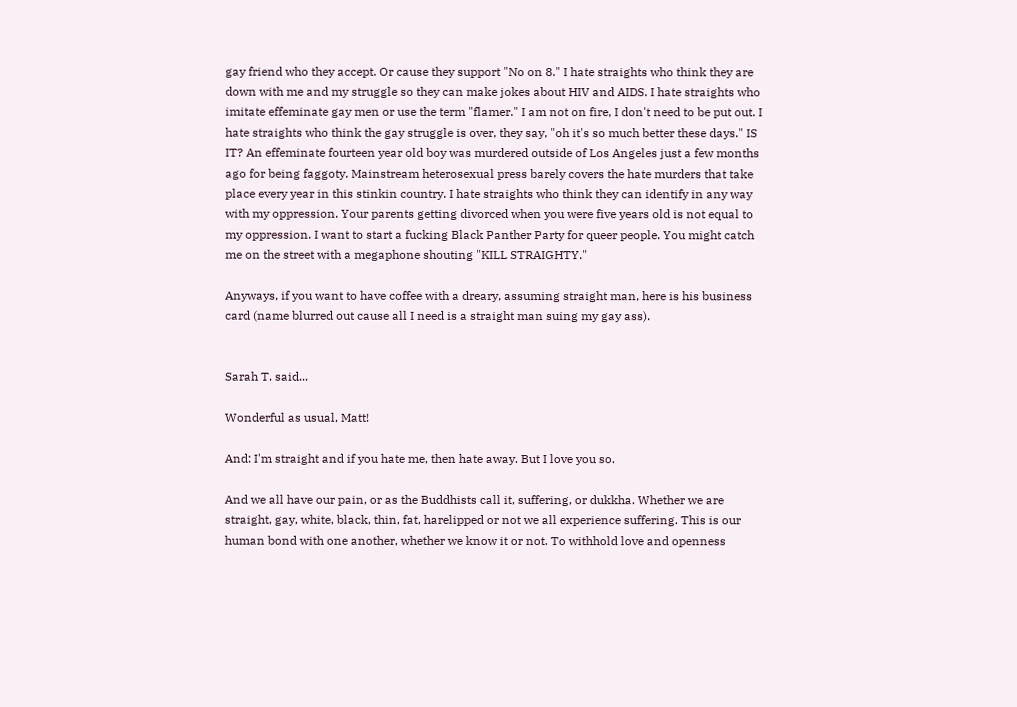gay friend who they accept. Or cause they support "No on 8." I hate straights who think they are down with me and my struggle so they can make jokes about HIV and AIDS. I hate straights who imitate effeminate gay men or use the term "flamer." I am not on fire, I don't need to be put out. I hate straights who think the gay struggle is over, they say, "oh it's so much better these days." IS IT? An effeminate fourteen year old boy was murdered outside of Los Angeles just a few months ago for being faggoty. Mainstream heterosexual press barely covers the hate murders that take place every year in this stinkin country. I hate straights who think they can identify in any way with my oppression. Your parents getting divorced when you were five years old is not equal to my oppression. I want to start a fucking Black Panther Party for queer people. You might catch me on the street with a megaphone shouting "KILL STRAIGHTY."

Anyways, if you want to have coffee with a dreary, assuming straight man, here is his business card (name blurred out cause all I need is a straight man suing my gay ass).


Sarah T. said...

Wonderful as usual, Matt!

And: I'm straight and if you hate me, then hate away. But I love you so.

And we all have our pain, or as the Buddhists call it, suffering, or dukkha. Whether we are straight, gay, white, black, thin, fat, harelipped or not we all experience suffering. This is our human bond with one another, whether we know it or not. To withhold love and openness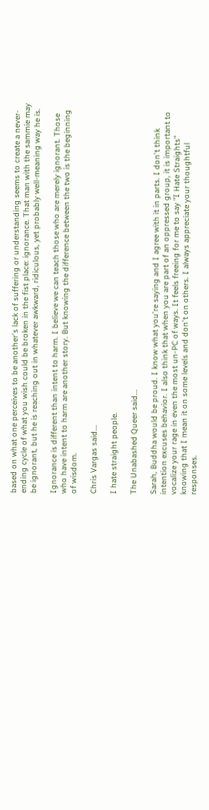based on what one perceives to be another's lack of suffering or understanding seems to create a never-ending cycle of what you wish could be broken in the fist place: ignorance. That man with the sammie may be ignorant, but he is reaching out in whatever awkward, ridiculous, yet probably well-meaning way he is.

Ignorance is different than intent to harm. I believe we can teach those who are merely ignorant. Those who have intent to harm are another story. But knowing the difference between the two is the beginning of wisdom.

Chris Vargas said...

I hate straight people.

The Unabashed Queer said...

Sarah, Buddha would be proud. I know what you're saying and I agree with it in parts. I don't think intention excuses behavior. I also think that when you are part of an oppressed group, it is important to vocalize your rage in even the most un-PC of ways. It feels freeing for me to say "I Hate Straights" knowing that I mean it on some levels and don't on others. I always appreciate your thoughtful responses.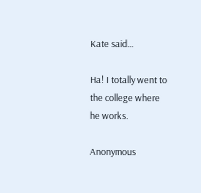Kate said...

Ha! I totally went to the college where he works.

Anonymous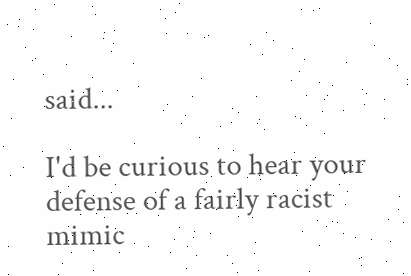said...

I'd be curious to hear your defense of a fairly racist mimic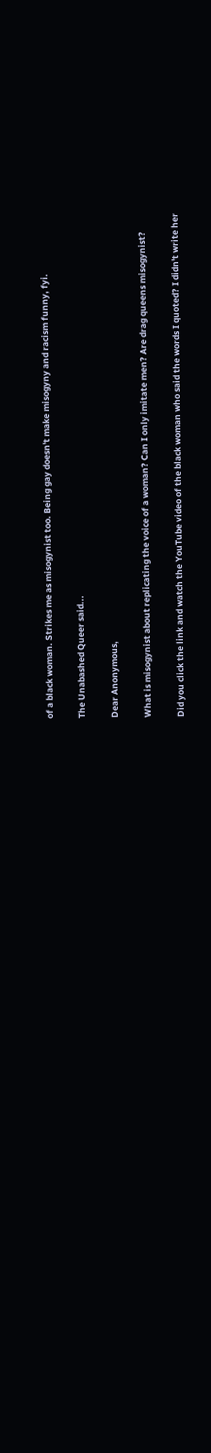of a black woman. Strikes me as misogynist too. Being gay doesn't make misogyny and racism funny, fyi.

The Unabashed Queer said...

Dear Anonymous,

What is misogynist about replicating the voice of a woman? Can I only imitate men? Are drag queens misogynist?

Did you click the link and watch the YouTube video of the black woman who said the words I quoted? I didn't write her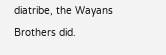diatribe, the Wayans Brothers did.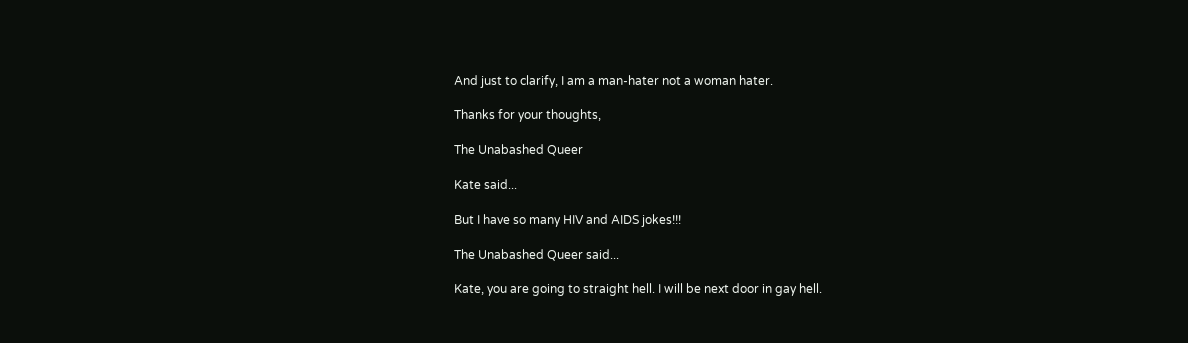And just to clarify, I am a man-hater not a woman hater.

Thanks for your thoughts,

The Unabashed Queer

Kate said...

But I have so many HIV and AIDS jokes!!!

The Unabashed Queer said...

Kate, you are going to straight hell. I will be next door in gay hell.